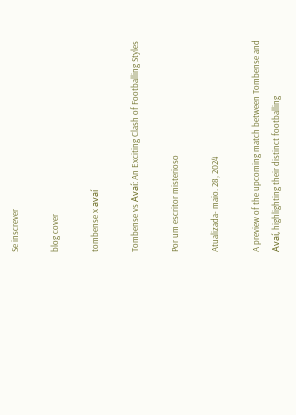Se inscrever

blog cover

tombense x avaí

Tombense vs Avaí: An Exciting Clash of Footballing Styles

Por um escritor misterioso

Atualizada- maio. 28, 2024

A preview of the upcoming match between Tombense and Avaí, highlighting their distinct footballing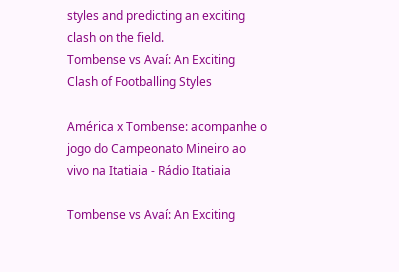styles and predicting an exciting clash on the field.
Tombense vs Avaí: An Exciting Clash of Footballing Styles

América x Tombense: acompanhe o jogo do Campeonato Mineiro ao vivo na Itatiaia - Rádio Itatiaia

Tombense vs Avaí: An Exciting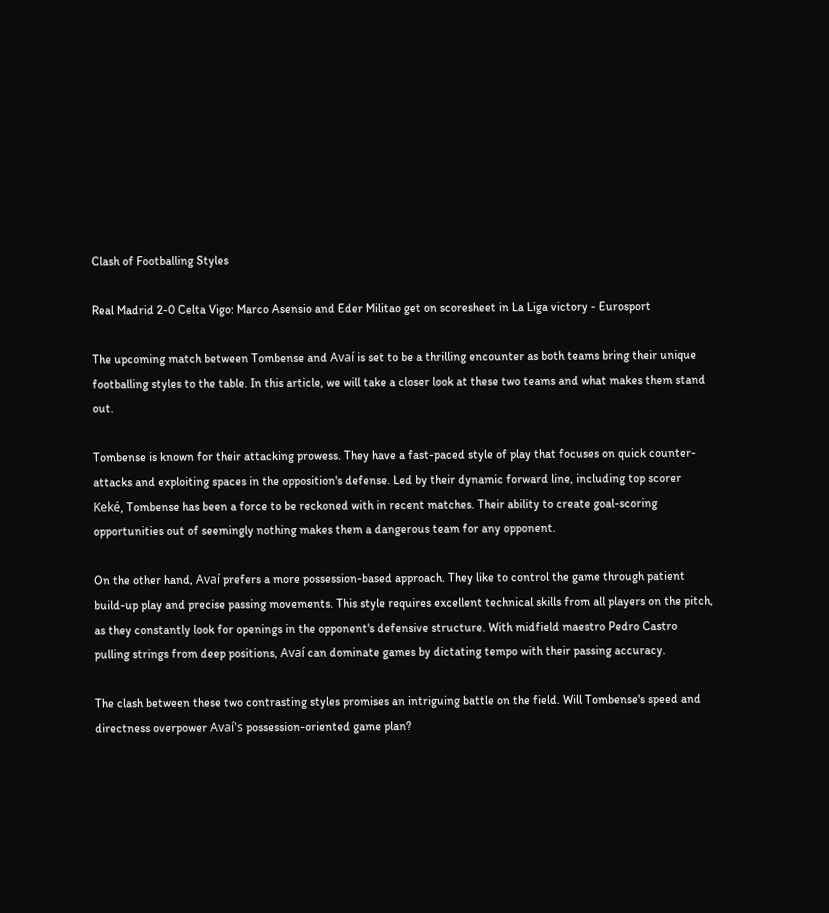Clash of Footballing Styles

Real Madrid 2-0 Celta Vigo: Marco Asensio and Eder Militao get on scoresheet in La Liga victory - Eurosport

The upcoming match between Tombense and Avaí is set to be a thrilling encounter as both teams bring their unique footballing styles to the table. In this article, we will take a closer look at these two teams and what makes them stand out.

Tombense is known for their attacking prowess. They have a fast-paced style of play that focuses on quick counter-attacks and exploiting spaces in the opposition's defense. Led by their dynamic forward line, including top scorer Keké, Tombense has been a force to be reckoned with in recent matches. Their ability to create goal-scoring opportunities out of seemingly nothing makes them a dangerous team for any opponent.

On the other hand, Avaí prefers a more possession-based approach. They like to control the game through patient build-up play and precise passing movements. This style requires excellent technical skills from all players on the pitch, as they constantly look for openings in the opponent's defensive structure. With midfield maestro Pedro Castro pulling strings from deep positions, Avaí can dominate games by dictating tempo with their passing accuracy.

The clash between these two contrasting styles promises an intriguing battle on the field. Will Tombense's speed and directness overpower Avaí's possession-oriented game plan?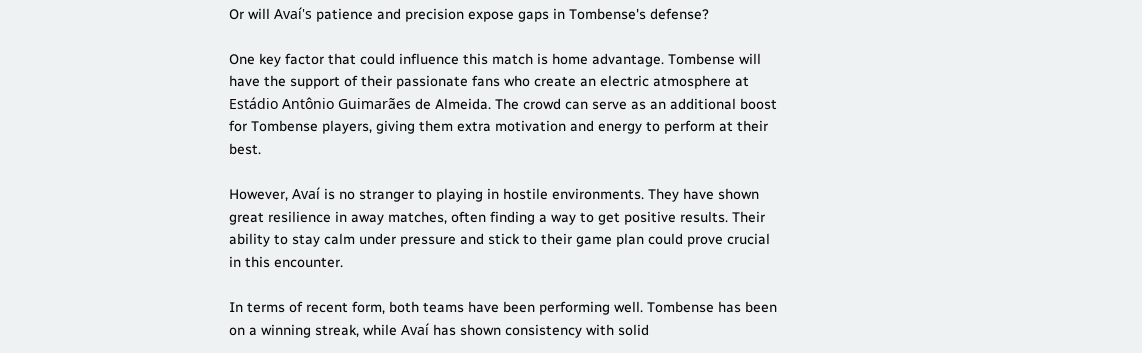Or will Avaí's patience and precision expose gaps in Tombense's defense?

One key factor that could influence this match is home advantage. Tombense will have the support of their passionate fans who create an electric atmosphere at Estádio Antônio Guimarães de Almeida. The crowd can serve as an additional boost for Tombense players, giving them extra motivation and energy to perform at their best.

However, Avaí is no stranger to playing in hostile environments. They have shown great resilience in away matches, often finding a way to get positive results. Their ability to stay calm under pressure and stick to their game plan could prove crucial in this encounter.

In terms of recent form, both teams have been performing well. Tombense has been on a winning streak, while Avaí has shown consistency with solid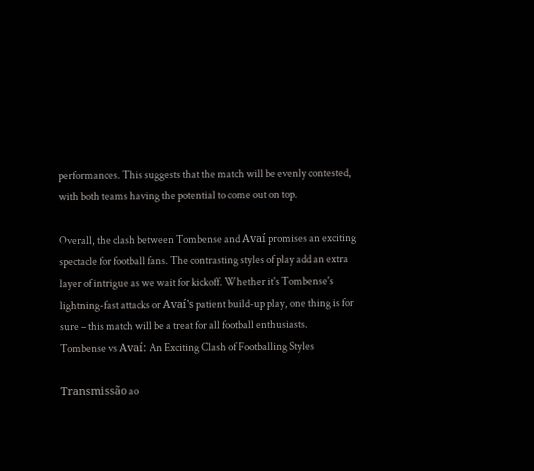performances. This suggests that the match will be evenly contested, with both teams having the potential to come out on top.

Overall, the clash between Tombense and Avaí promises an exciting spectacle for football fans. The contrasting styles of play add an extra layer of intrigue as we wait for kickoff. Whether it's Tombense's lightning-fast attacks or Avaí's patient build-up play, one thing is for sure – this match will be a treat for all football enthusiasts.
Tombense vs Avaí: An Exciting Clash of Footballing Styles

Transmissão ao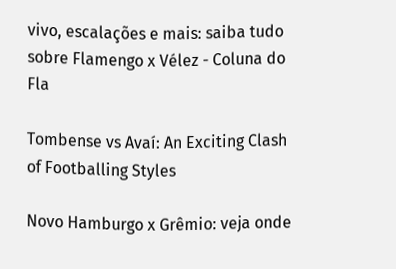vivo, escalações e mais: saiba tudo sobre Flamengo x Vélez - Coluna do Fla

Tombense vs Avaí: An Exciting Clash of Footballing Styles

Novo Hamburgo x Grêmio: veja onde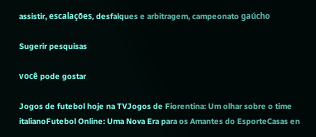assistir, escalações, desfalques e arbitragem, campeonato gaúcho

Sugerir pesquisas

você pode gostar

Jogos de futebol hoje na TVJogos de Fiorentina: Um olhar sobre o time italianoFutebol Online: Uma Nova Era para os Amantes do EsporteCasas en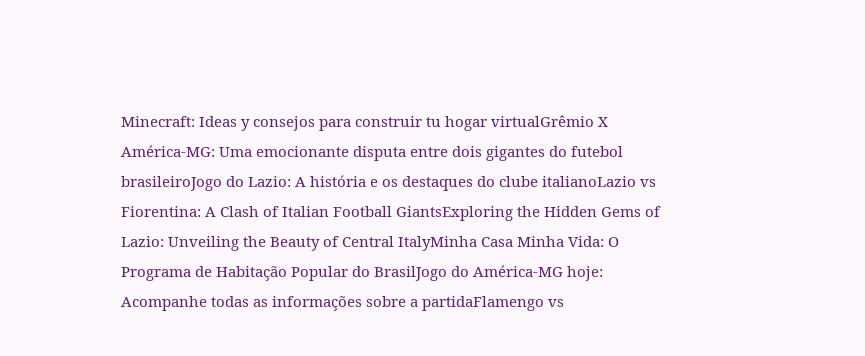Minecraft: Ideas y consejos para construir tu hogar virtualGrêmio X América-MG: Uma emocionante disputa entre dois gigantes do futebol brasileiroJogo do Lazio: A história e os destaques do clube italianoLazio vs Fiorentina: A Clash of Italian Football GiantsExploring the Hidden Gems of Lazio: Unveiling the Beauty of Central ItalyMinha Casa Minha Vida: O Programa de Habitação Popular do BrasilJogo do América-MG hoje: Acompanhe todas as informações sobre a partidaFlamengo vs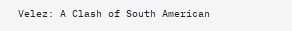Velez: A Clash of South American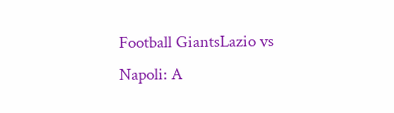Football GiantsLazio vs Napoli: A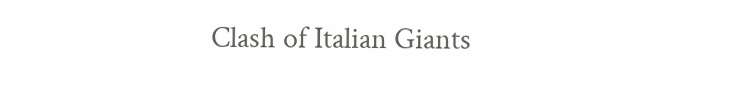Clash of Italian Giants